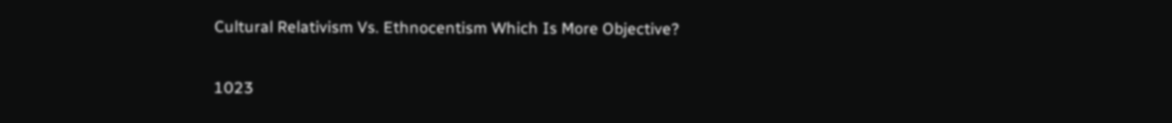Cultural Relativism Vs. Ethnocentism Which Is More Objective?

1023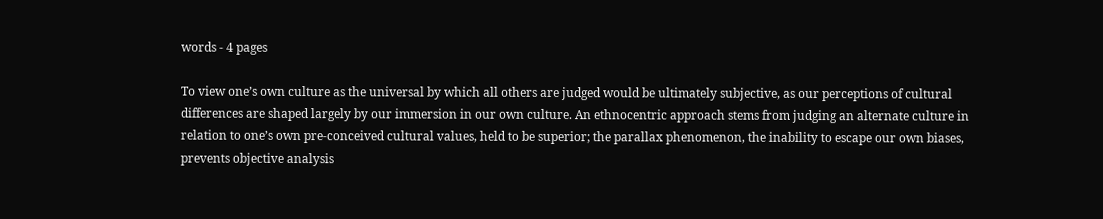words - 4 pages

To view one’s own culture as the universal by which all others are judged would be ultimately subjective, as our perceptions of cultural differences are shaped largely by our immersion in our own culture. An ethnocentric approach stems from judging an alternate culture in relation to one’s own pre-conceived cultural values, held to be superior; the parallax phenomenon, the inability to escape our own biases, prevents objective analysis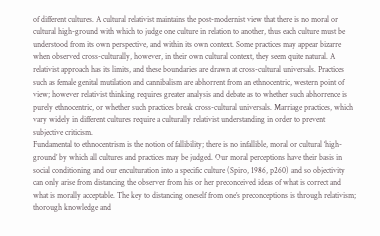of different cultures. A cultural relativist maintains the post-modernist view that there is no moral or cultural high-ground with which to judge one culture in relation to another, thus each culture must be understood from its own perspective, and within its own context. Some practices may appear bizarre when observed cross-culturally, however, in their own cultural context, they seem quite natural. A relativist approach has its limits, and these boundaries are drawn at cross-cultural universals. Practices such as female genital mutilation and cannibalism are abhorrent from an ethnocentric, western point of view; however relativist thinking requires greater analysis and debate as to whether such abhorrence is purely ethnocentric, or whether such practices break cross-cultural universals. Marriage practices, which vary widely in different cultures require a culturally relativist understanding in order to prevent subjective criticism.
Fundamental to ethnocentrism is the notion of fallibility; there is no infallible, moral or cultural ‘high-ground’ by which all cultures and practices may be judged. Our moral perceptions have their basis in social conditioning and our enculturation into a specific culture (Spiro, 1986, p260) and so objectivity can only arise from distancing the observer from his or her preconceived ideas of what is correct and what is morally acceptable. The key to distancing oneself from one’s preconceptions is through relativism; thorough knowledge and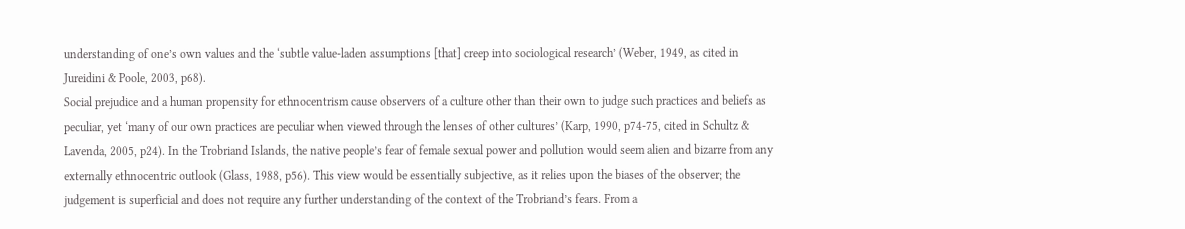understanding of one’s own values and the ‘subtle value-laden assumptions [that] creep into sociological research’ (Weber, 1949, as cited in Jureidini & Poole, 2003, p68).
Social prejudice and a human propensity for ethnocentrism cause observers of a culture other than their own to judge such practices and beliefs as peculiar, yet ‘many of our own practices are peculiar when viewed through the lenses of other cultures’ (Karp, 1990, p74-75, cited in Schultz & Lavenda, 2005, p24). In the Trobriand Islands, the native people’s fear of female sexual power and pollution would seem alien and bizarre from any externally ethnocentric outlook (Glass, 1988, p56). This view would be essentially subjective, as it relies upon the biases of the observer; the judgement is superficial and does not require any further understanding of the context of the Trobriand’s fears. From a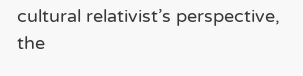cultural relativist’s perspective, the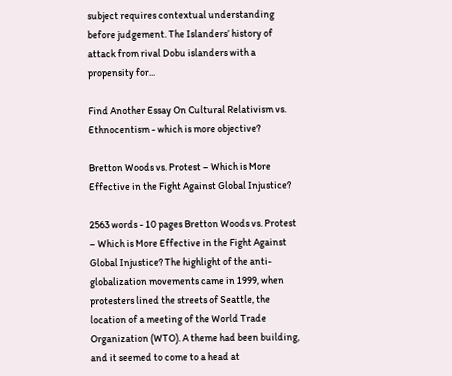subject requires contextual understanding before judgement. The Islanders’ history of attack from rival Dobu islanders with a propensity for...

Find Another Essay On Cultural Relativism vs. Ethnocentism - which is more objective?

Bretton Woods vs. Protest – Which is More Effective in the Fight Against Global Injustice?

2563 words - 10 pages Bretton Woods vs. Protest – Which is More Effective in the Fight Against Global Injustice? The highlight of the anti-globalization movements came in 1999, when protesters lined the streets of Seattle, the location of a meeting of the World Trade Organization (WTO). A theme had been building, and it seemed to come to a head at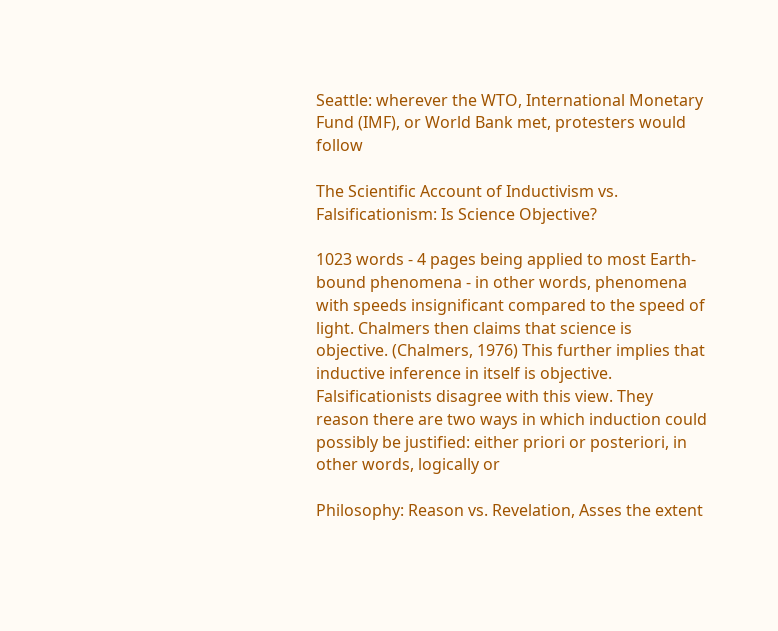Seattle: wherever the WTO, International Monetary Fund (IMF), or World Bank met, protesters would follow

The Scientific Account of Inductivism vs. Falsificationism: Is Science Objective?

1023 words - 4 pages being applied to most Earth-bound phenomena - in other words, phenomena with speeds insignificant compared to the speed of light. Chalmers then claims that science is objective. (Chalmers, 1976) This further implies that inductive inference in itself is objective. Falsificationists disagree with this view. They reason there are two ways in which induction could possibly be justified: either priori or posteriori, in other words, logically or

Philosophy: Reason vs. Revelation, Asses the extent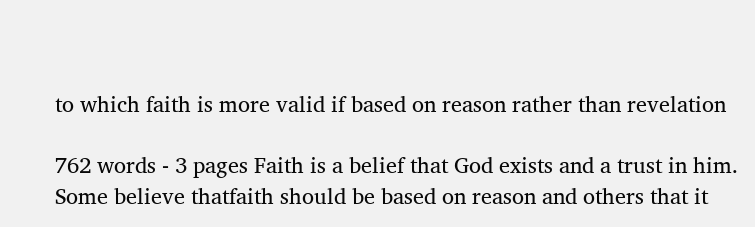to which faith is more valid if based on reason rather than revelation

762 words - 3 pages Faith is a belief that God exists and a trust in him. Some believe thatfaith should be based on reason and others that it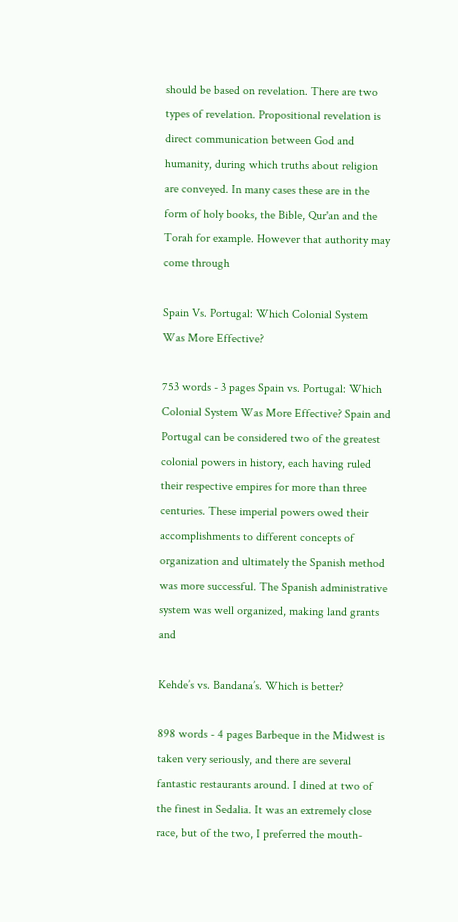should be based on revelation. There are two types of revelation. Propositional revelation is direct communication between God and humanity, during which truths about religion are conveyed. In many cases these are in the form of holy books, the Bible, Qur'an and the Torah for example. However that authority may come through

Spain Vs. Portugal: Which Colonial System Was More Effective?

753 words - 3 pages Spain vs. Portugal: Which Colonial System Was More Effective? Spain and Portugal can be considered two of the greatest colonial powers in history, each having ruled their respective empires for more than three centuries. These imperial powers owed their accomplishments to different concepts of organization and ultimately the Spanish method was more successful. The Spanish administrative system was well organized, making land grants and

Kehde’s vs. Bandana’s. Which is better?

898 words - 4 pages Barbeque in the Midwest is taken very seriously, and there are several fantastic restaurants around. I dined at two of the finest in Sedalia. It was an extremely close race, but of the two, I preferred the mouth-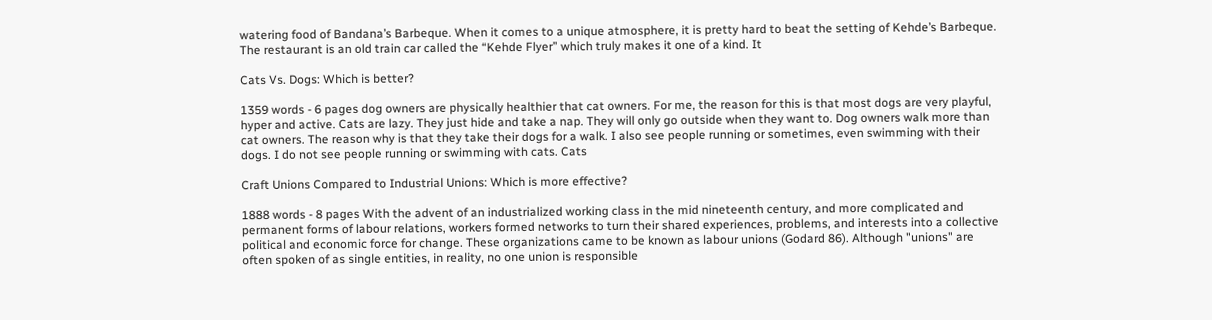watering food of Bandana’s Barbeque. When it comes to a unique atmosphere, it is pretty hard to beat the setting of Kehde’s Barbeque. The restaurant is an old train car called the “Kehde Flyer” which truly makes it one of a kind. It

Cats Vs. Dogs: Which is better?

1359 words - 6 pages dog owners are physically healthier that cat owners. For me, the reason for this is that most dogs are very playful, hyper and active. Cats are lazy. They just hide and take a nap. They will only go outside when they want to. Dog owners walk more than cat owners. The reason why is that they take their dogs for a walk. I also see people running or sometimes, even swimming with their dogs. I do not see people running or swimming with cats. Cats

Craft Unions Compared to Industrial Unions: Which is more effective?

1888 words - 8 pages With the advent of an industrialized working class in the mid nineteenth century, and more complicated and permanent forms of labour relations, workers formed networks to turn their shared experiences, problems, and interests into a collective political and economic force for change. These organizations came to be known as labour unions (Godard 86). Although "unions" are often spoken of as single entities, in reality, no one union is responsible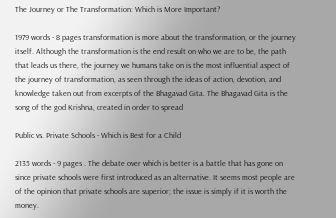The Journey or The Transformation: Which is More Important?

1979 words - 8 pages transformation is more about the transformation, or the journey itself. Although the transformation is the end result on who we are to be, the path that leads us there, the journey we humans take on is the most influential aspect of the journey of transformation, as seen through the ideas of action, devotion, and knowledge taken out from excerpts of the Bhagavad Gita. The Bhagavad Gita is the song of the god Krishna, created in order to spread

Public vs. Private Schools - Which is Best for a Child

2135 words - 9 pages . The debate over which is better is a battle that has gone on since private schools were first introduced as an alternative. It seems most people are of the opinion that private schools are superior; the issue is simply if it is worth the money.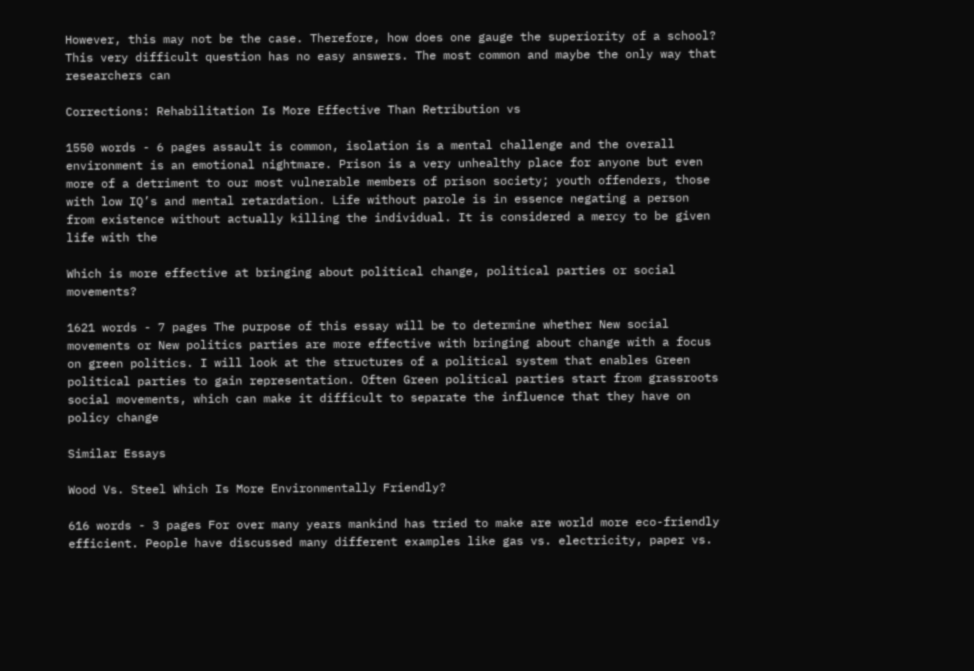However, this may not be the case. Therefore, how does one gauge the superiority of a school? This very difficult question has no easy answers. The most common and maybe the only way that researchers can

Corrections: Rehabilitation Is More Effective Than Retribution vs

1550 words - 6 pages assault is common, isolation is a mental challenge and the overall environment is an emotional nightmare. Prison is a very unhealthy place for anyone but even more of a detriment to our most vulnerable members of prison society; youth offenders, those with low IQ’s and mental retardation. Life without parole is in essence negating a person from existence without actually killing the individual. It is considered a mercy to be given life with the

Which is more effective at bringing about political change, political parties or social movements?

1621 words - 7 pages The purpose of this essay will be to determine whether New social movements or New politics parties are more effective with bringing about change with a focus on green politics. I will look at the structures of a political system that enables Green political parties to gain representation. Often Green political parties start from grassroots social movements, which can make it difficult to separate the influence that they have on policy change

Similar Essays

Wood Vs. Steel Which Is More Environmentally Friendly?

616 words - 3 pages For over many years mankind has tried to make are world more eco-friendly efficient. People have discussed many different examples like gas vs. electricity, paper vs.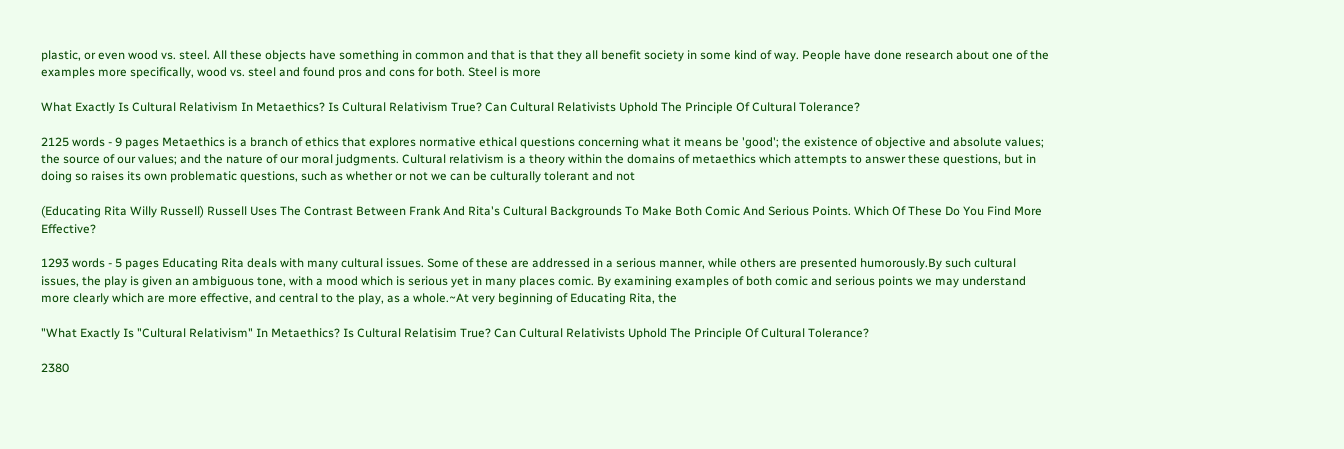plastic, or even wood vs. steel. All these objects have something in common and that is that they all benefit society in some kind of way. People have done research about one of the examples more specifically, wood vs. steel and found pros and cons for both. Steel is more

What Exactly Is Cultural Relativism In Metaethics? Is Cultural Relativism True? Can Cultural Relativists Uphold The Principle Of Cultural Tolerance?

2125 words - 9 pages Metaethics is a branch of ethics that explores normative ethical questions concerning what it means be 'good'; the existence of objective and absolute values; the source of our values; and the nature of our moral judgments. Cultural relativism is a theory within the domains of metaethics which attempts to answer these questions, but in doing so raises its own problematic questions, such as whether or not we can be culturally tolerant and not

(Educating Rita Willy Russell) Russell Uses The Contrast Between Frank And Rita's Cultural Backgrounds To Make Both Comic And Serious Points. Which Of These Do You Find More Effective?

1293 words - 5 pages Educating Rita deals with many cultural issues. Some of these are addressed in a serious manner, while others are presented humorously.By such cultural issues, the play is given an ambiguous tone, with a mood which is serious yet in many places comic. By examining examples of both comic and serious points we may understand more clearly which are more effective, and central to the play, as a whole.~At very beginning of Educating Rita, the

"What Exactly Is "Cultural Relativism" In Metaethics? Is Cultural Relatisim True? Can Cultural Relativists Uphold The Principle Of Cultural Tolerance?

2380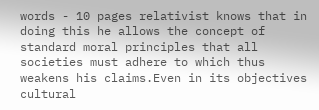words - 10 pages relativist knows that in doing this he allows the concept of standard moral principles that all societies must adhere to which thus weakens his claims.Even in its objectives cultural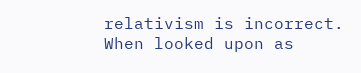relativism is incorrect. When looked upon as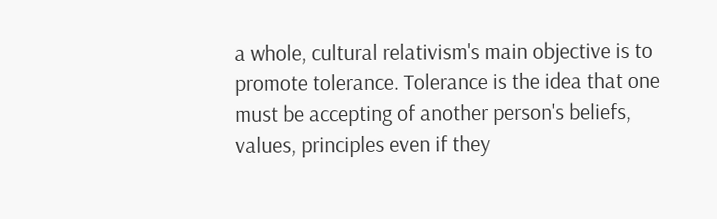a whole, cultural relativism's main objective is to promote tolerance. Tolerance is the idea that one must be accepting of another person's beliefs, values, principles even if they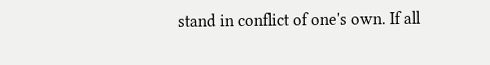stand in conflict of one's own. If all